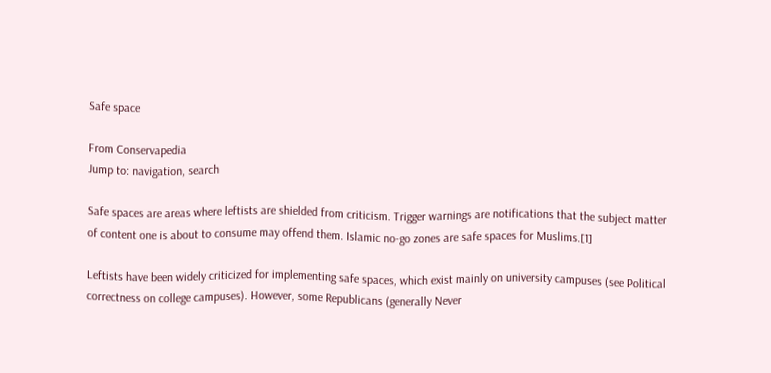Safe space

From Conservapedia
Jump to: navigation, search

Safe spaces are areas where leftists are shielded from criticism. Trigger warnings are notifications that the subject matter of content one is about to consume may offend them. Islamic no-go zones are safe spaces for Muslims.[1]

Leftists have been widely criticized for implementing safe spaces, which exist mainly on university campuses (see Political correctness on college campuses). However, some Republicans (generally Never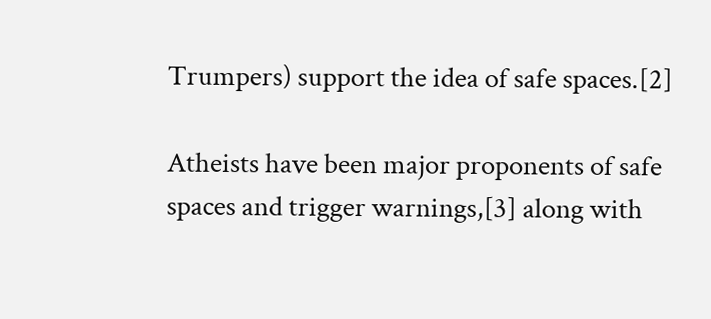Trumpers) support the idea of safe spaces.[2]

Atheists have been major proponents of safe spaces and trigger warnings,[3] along with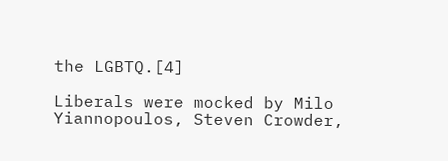the LGBTQ.[4]

Liberals were mocked by Milo Yiannopoulos, Steven Crowder,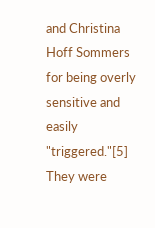and Christina Hoff Sommers for being overly sensitive and easily "triggered."[5] They were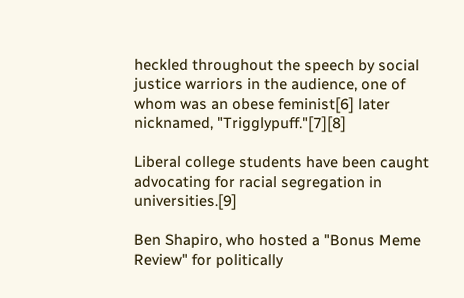heckled throughout the speech by social justice warriors in the audience, one of whom was an obese feminist[6] later nicknamed, "Trigglypuff."[7][8]

Liberal college students have been caught advocating for racial segregation in universities.[9]

Ben Shapiro, who hosted a "Bonus Meme Review" for politically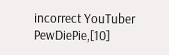incorrect YouTuber PewDiePie,[10]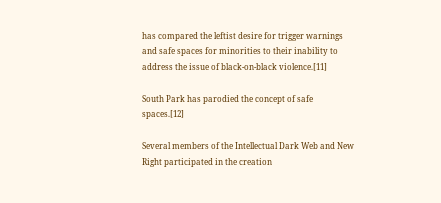has compared the leftist desire for trigger warnings and safe spaces for minorities to their inability to address the issue of black-on-black violence.[11]

South Park has parodied the concept of safe spaces.[12]

Several members of the Intellectual Dark Web and New Right participated in the creation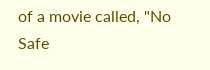of a movie called, "No Safe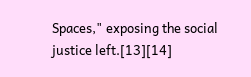Spaces," exposing the social justice left.[13][14]